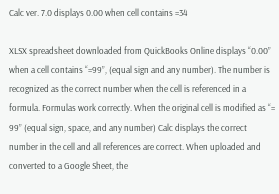Calc ver. 7.0 displays 0.00 when cell contains =34

XLSX spreadsheet downloaded from QuickBooks Online displays “0.00” when a cell contains “=99”, (equal sign and any number). The number is recognized as the correct number when the cell is referenced in a formula. Formulas work correctly. When the original cell is modified as “= 99” (equal sign, space, and any number) Calc displays the correct number in the cell and all references are correct. When uploaded and converted to a Google Sheet, the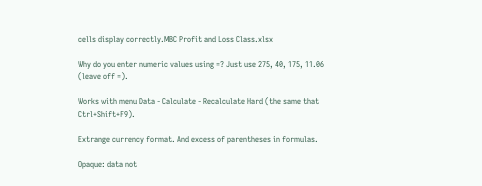cells display correctly.MBC Profit and Loss Class.xlsx

Why do you enter numeric values using =? Just use 275, 40, 175, 11.06 (leave off =).

Works with menu Data - Calculate - Recalculate Hard (the same that Ctrl+Shift+F9).

Extrange currency format. And excess of parentheses in formulas.

Opaque: data not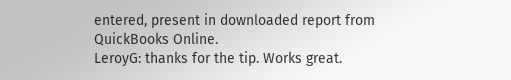entered, present in downloaded report from QuickBooks Online.
LeroyG: thanks for the tip. Works great.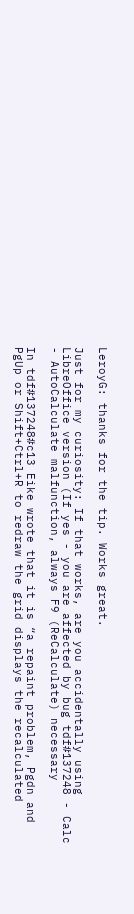LeroyG: thanks for the tip. Works great.

Just for my curiosity: If that works, are you accidentally using LibreOffice version (If yes - you are affected by bug tdf#137248 - Calc - AutoCalculate malfunction, always F9 (ReCalculate) necessary

In tdf#137248#c13 Eike wrote that it is “a repaint problem, Pgdn and PgUp or Shift+Ctrl+R to redraw the grid displays the recalculated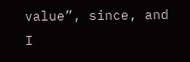value”, since, and I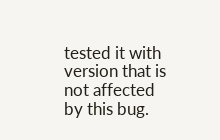tested it with version that is not affected by this bug.